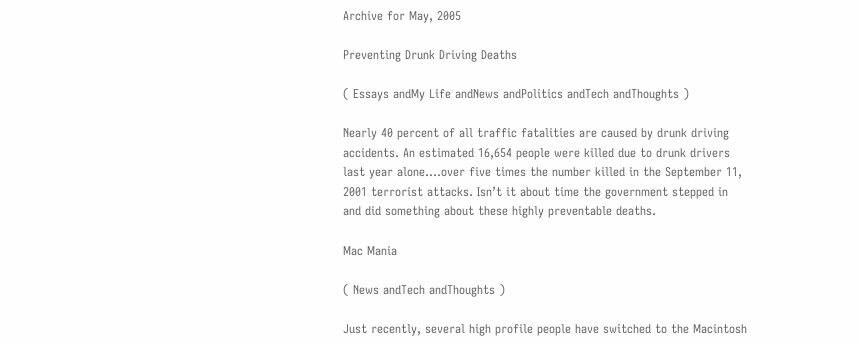Archive for May, 2005

Preventing Drunk Driving Deaths

( Essays andMy Life andNews andPolitics andTech andThoughts )

Nearly 40 percent of all traffic fatalities are caused by drunk driving accidents. An estimated 16,654 people were killed due to drunk drivers last year alone….over five times the number killed in the September 11, 2001 terrorist attacks. Isn’t it about time the government stepped in and did something about these highly preventable deaths.

Mac Mania

( News andTech andThoughts )

Just recently, several high profile people have switched to the Macintosh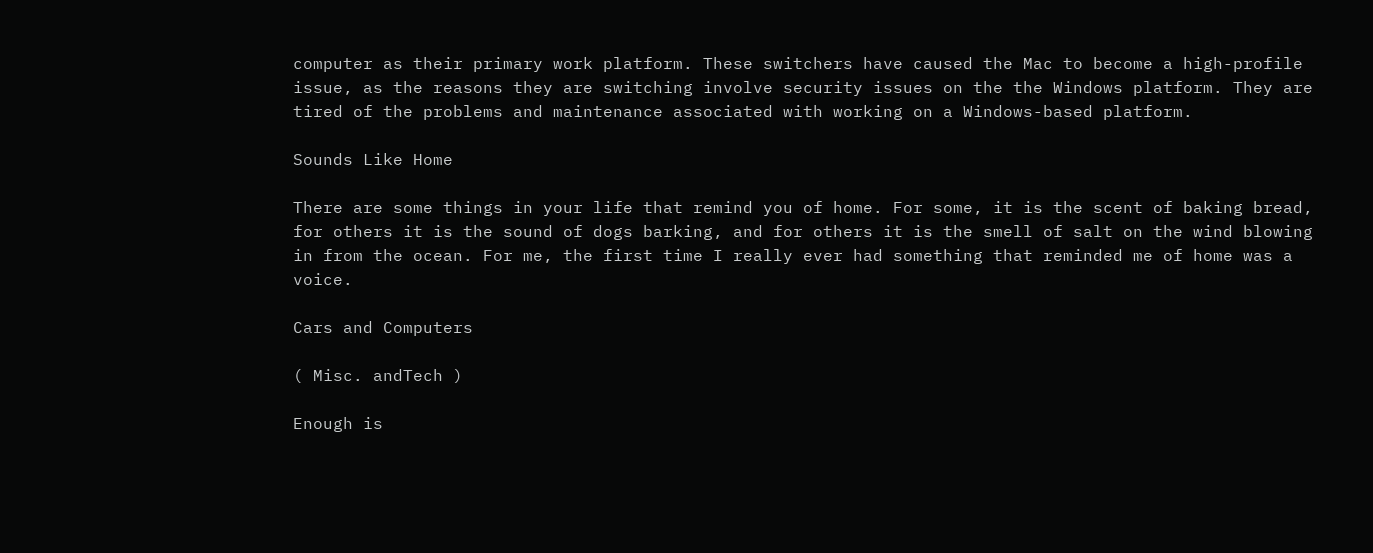computer as their primary work platform. These switchers have caused the Mac to become a high-profile issue, as the reasons they are switching involve security issues on the the Windows platform. They are tired of the problems and maintenance associated with working on a Windows-based platform.

Sounds Like Home

There are some things in your life that remind you of home. For some, it is the scent of baking bread, for others it is the sound of dogs barking, and for others it is the smell of salt on the wind blowing in from the ocean. For me, the first time I really ever had something that reminded me of home was a voice.

Cars and Computers

( Misc. andTech )

Enough is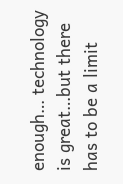enough… technology is great…but there has to be a limit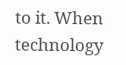to it. When technology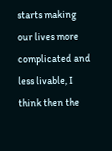starts making our lives more complicated and less livable, I think then the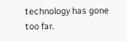technology has gone too far.